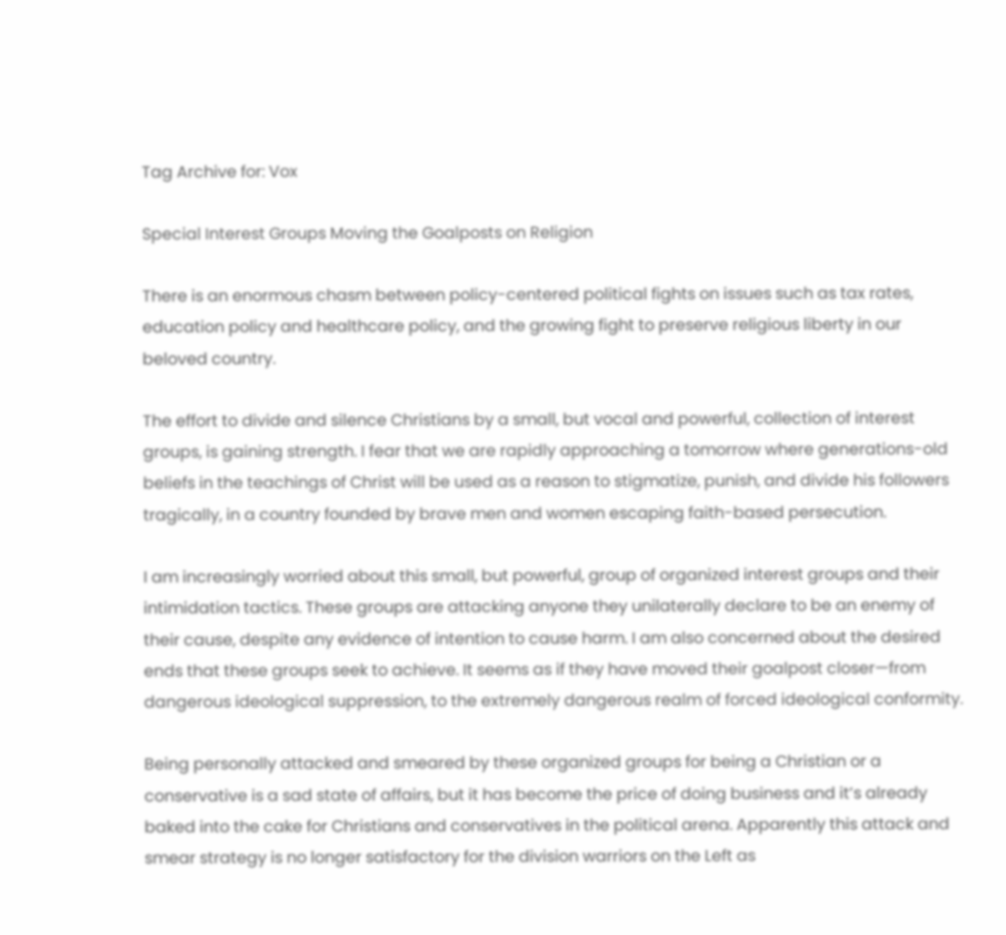Tag Archive for: Vox

Special Interest Groups Moving the Goalposts on Religion

There is an enormous chasm between policy-centered political fights on issues such as tax rates, education policy and healthcare policy, and the growing fight to preserve religious liberty in our beloved country.

The effort to divide and silence Christians by a small, but vocal and powerful, collection of interest groups, is gaining strength. I fear that we are rapidly approaching a tomorrow where generations-old beliefs in the teachings of Christ will be used as a reason to stigmatize, punish, and divide his followers tragically, in a country founded by brave men and women escaping faith-based persecution.

I am increasingly worried about this small, but powerful, group of organized interest groups and their intimidation tactics. These groups are attacking anyone they unilaterally declare to be an enemy of their cause, despite any evidence of intention to cause harm. I am also concerned about the desired ends that these groups seek to achieve. It seems as if they have moved their goalpost closer—from dangerous ideological suppression, to the extremely dangerous realm of forced ideological conformity.

Being personally attacked and smeared by these organized groups for being a Christian or a conservative is a sad state of affairs, but it has become the price of doing business and it’s already baked into the cake for Christians and conservatives in the political arena. Apparently this attack and smear strategy is no longer satisfactory for the division warriors on the Left as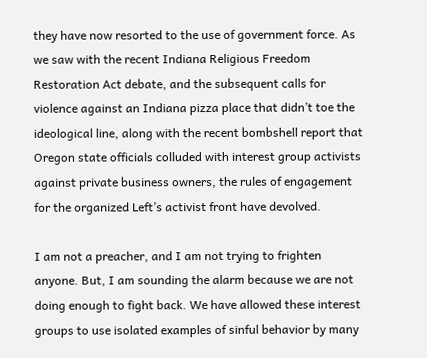they have now resorted to the use of government force. As we saw with the recent Indiana Religious Freedom Restoration Act debate, and the subsequent calls for violence against an Indiana pizza place that didn’t toe the ideological line, along with the recent bombshell report that Oregon state officials colluded with interest group activists against private business owners, the rules of engagement for the organized Left’s activist front have devolved.

I am not a preacher, and I am not trying to frighten anyone. But, I am sounding the alarm because we are not doing enough to fight back. We have allowed these interest groups to use isolated examples of sinful behavior by many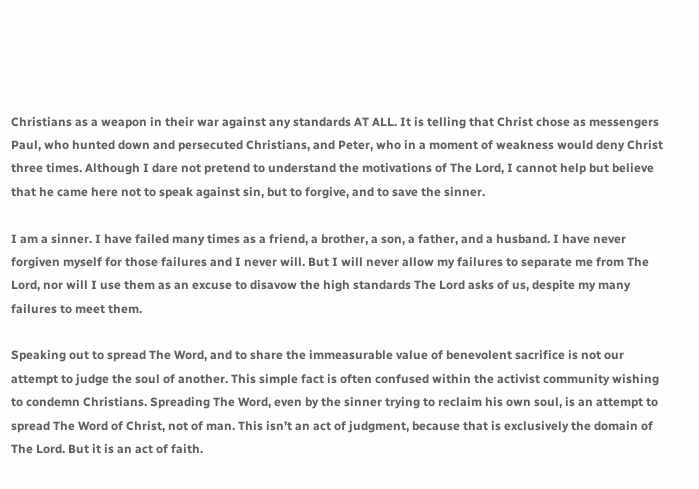Christians as a weapon in their war against any standards AT ALL. It is telling that Christ chose as messengers Paul, who hunted down and persecuted Christians, and Peter, who in a moment of weakness would deny Christ three times. Although I dare not pretend to understand the motivations of The Lord, I cannot help but believe that he came here not to speak against sin, but to forgive, and to save the sinner.

I am a sinner. I have failed many times as a friend, a brother, a son, a father, and a husband. I have never forgiven myself for those failures and I never will. But I will never allow my failures to separate me from The Lord, nor will I use them as an excuse to disavow the high standards The Lord asks of us, despite my many failures to meet them.

Speaking out to spread The Word, and to share the immeasurable value of benevolent sacrifice is not our attempt to judge the soul of another. This simple fact is often confused within the activist community wishing to condemn Christians. Spreading The Word, even by the sinner trying to reclaim his own soul, is an attempt to spread The Word of Christ, not of man. This isn’t an act of judgment, because that is exclusively the domain of The Lord. But it is an act of faith.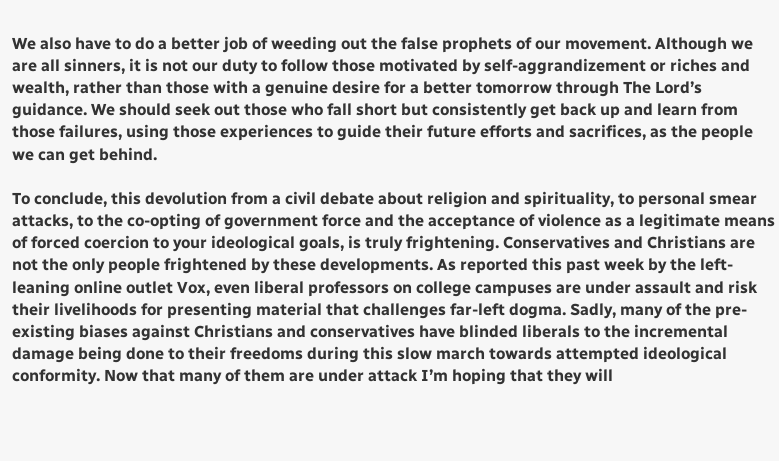We also have to do a better job of weeding out the false prophets of our movement. Although we are all sinners, it is not our duty to follow those motivated by self-aggrandizement or riches and wealth, rather than those with a genuine desire for a better tomorrow through The Lord’s guidance. We should seek out those who fall short but consistently get back up and learn from those failures, using those experiences to guide their future efforts and sacrifices, as the people we can get behind.

To conclude, this devolution from a civil debate about religion and spirituality, to personal smear attacks, to the co-opting of government force and the acceptance of violence as a legitimate means of forced coercion to your ideological goals, is truly frightening. Conservatives and Christians are not the only people frightened by these developments. As reported this past week by the left-leaning online outlet Vox, even liberal professors on college campuses are under assault and risk their livelihoods for presenting material that challenges far-left dogma. Sadly, many of the pre-existing biases against Christians and conservatives have blinded liberals to the incremental damage being done to their freedoms during this slow march towards attempted ideological conformity. Now that many of them are under attack I’m hoping that they will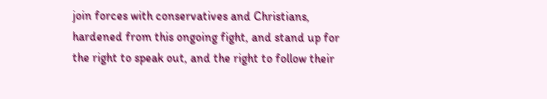join forces with conservatives and Christians, hardened from this ongoing fight, and stand up for the right to speak out, and the right to follow their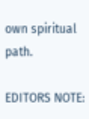own spiritual path.

EDITORS NOTE: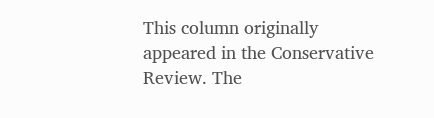This column originally appeared in the Conservative Review. The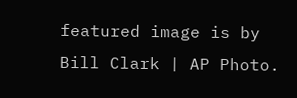featured image is by Bill Clark | AP Photo.